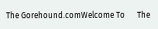The Gorehound.comWelcome To      The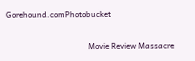Gorehound.comPhotobucket

                                         Movie Review Massacre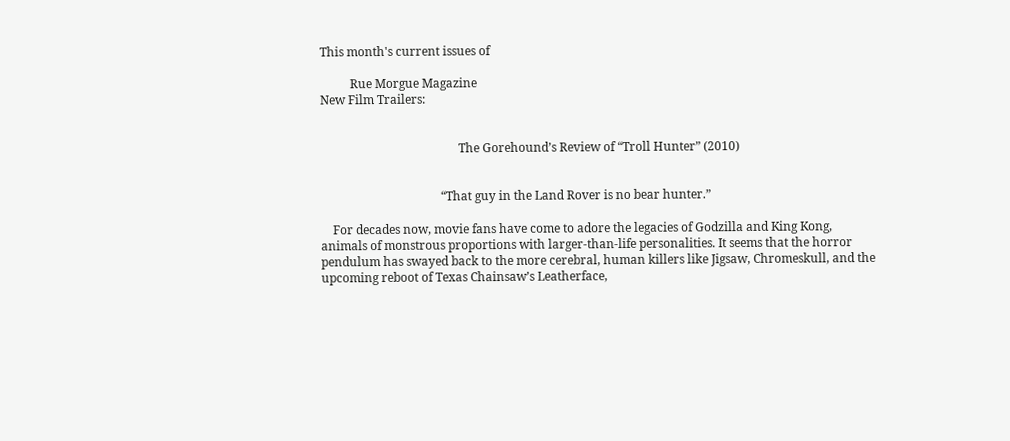This month's current issues of

          Rue Morgue Magazine
New Film Trailers:


                                              The Gorehound’s Review of “Troll Hunter” (2010)


                                        “That guy in the Land Rover is no bear hunter.”

    For decades now, movie fans have come to adore the legacies of Godzilla and King Kong, animals of monstrous proportions with larger-than-life personalities. It seems that the horror pendulum has swayed back to the more cerebral, human killers like Jigsaw, Chromeskull, and the upcoming reboot of Texas Chainsaw’s Leatherface,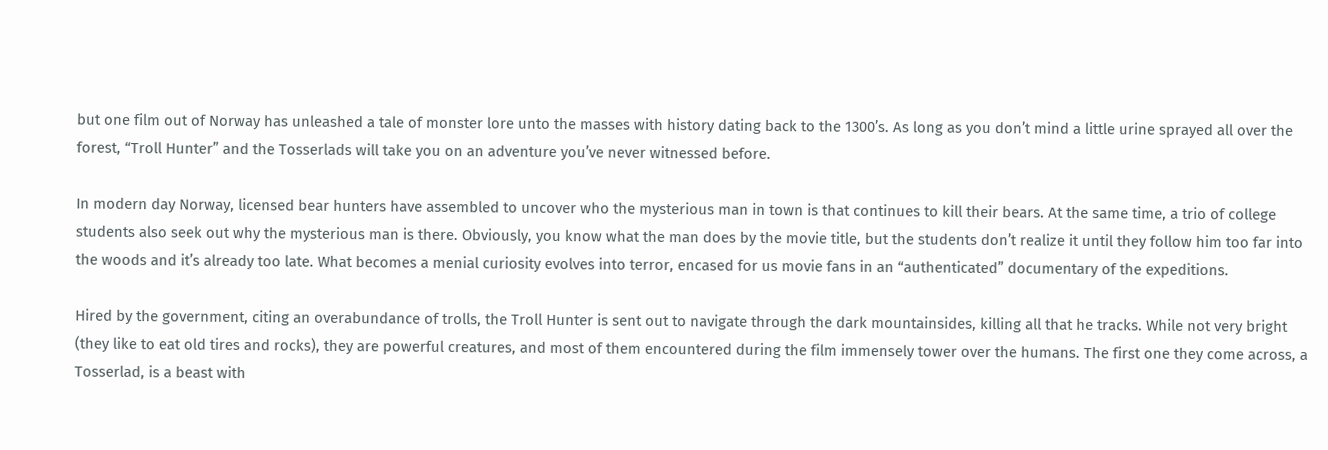but one film out of Norway has unleashed a tale of monster lore unto the masses with history dating back to the 1300’s. As long as you don’t mind a little urine sprayed all over the forest, “Troll Hunter” and the Tosserlads will take you on an adventure you’ve never witnessed before.

In modern day Norway, licensed bear hunters have assembled to uncover who the mysterious man in town is that continues to kill their bears. At the same time, a trio of college students also seek out why the mysterious man is there. Obviously, you know what the man does by the movie title, but the students don’t realize it until they follow him too far into the woods and it’s already too late. What becomes a menial curiosity evolves into terror, encased for us movie fans in an “authenticated” documentary of the expeditions.

Hired by the government, citing an overabundance of trolls, the Troll Hunter is sent out to navigate through the dark mountainsides, killing all that he tracks. While not very bright (they like to eat old tires and rocks), they are powerful creatures, and most of them encountered during the film immensely tower over the humans. The first one they come across, a Tosserlad, is a beast with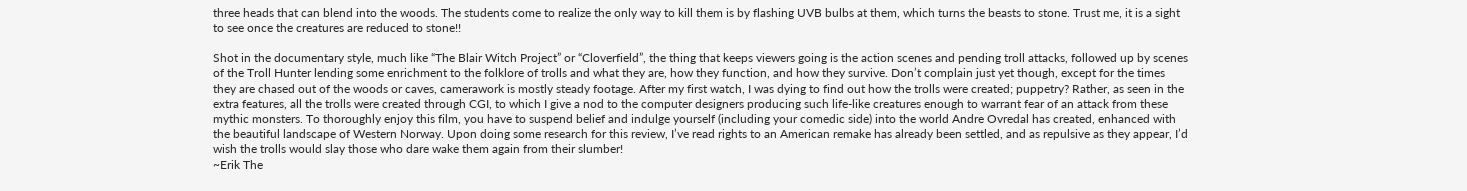three heads that can blend into the woods. The students come to realize the only way to kill them is by flashing UVB bulbs at them, which turns the beasts to stone. Trust me, it is a sight to see once the creatures are reduced to stone!!

Shot in the documentary style, much like “The Blair Witch Project” or “Cloverfield”, the thing that keeps viewers going is the action scenes and pending troll attacks, followed up by scenes of the Troll Hunter lending some enrichment to the folklore of trolls and what they are, how they function, and how they survive. Don’t complain just yet though, except for the times they are chased out of the woods or caves, camerawork is mostly steady footage. After my first watch, I was dying to find out how the trolls were created; puppetry? Rather, as seen in the extra features, all the trolls were created through CGI, to which I give a nod to the computer designers producing such life-like creatures enough to warrant fear of an attack from these mythic monsters. To thoroughly enjoy this film, you have to suspend belief and indulge yourself (including your comedic side) into the world Andre Ovredal has created, enhanced with the beautiful landscape of Western Norway. Upon doing some research for this review, I’ve read rights to an American remake has already been settled, and as repulsive as they appear, I’d wish the trolls would slay those who dare wake them again from their slumber!
~Erik The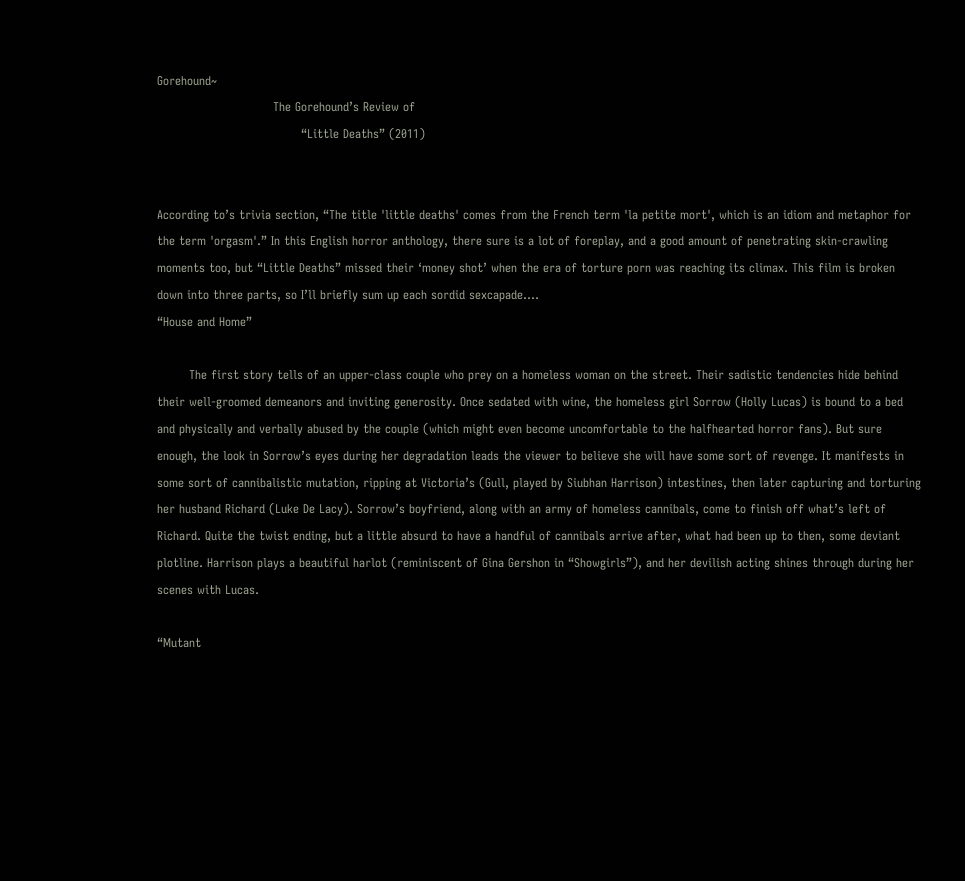Gorehound~
                             The Gorehound’s Review of
                                    “Little Deaths” (2011)


According to’s trivia section, “The title 'little deaths' comes from the French term 'la petite mort', which is an idiom and metaphor for the term 'orgasm'.” In this English horror anthology, there sure is a lot of foreplay, and a good amount of penetrating skin-crawling moments too, but “Little Deaths” missed their ‘money shot’ when the era of torture porn was reaching its climax. This film is broken down into three parts, so I’ll briefly sum up each sordid sexcapade….
“House and Home”

        The first story tells of an upper-class couple who prey on a homeless woman on the street. Their sadistic tendencies hide behind their well-groomed demeanors and inviting generosity. Once sedated with wine, the homeless girl Sorrow (Holly Lucas) is bound to a bed and physically and verbally abused by the couple (which might even become uncomfortable to the halfhearted horror fans). But sure enough, the look in Sorrow’s eyes during her degradation leads the viewer to believe she will have some sort of revenge. It manifests in some sort of cannibalistic mutation, ripping at Victoria’s (Gull, played by Siubhan Harrison) intestines, then later capturing and torturing her husband Richard (Luke De Lacy). Sorrow’s boyfriend, along with an army of homeless cannibals, come to finish off what’s left of Richard. Quite the twist ending, but a little absurd to have a handful of cannibals arrive after, what had been up to then, some deviant plotline. Harrison plays a beautiful harlot (reminiscent of Gina Gershon in “Showgirls”), and her devilish acting shines through during her scenes with Lucas.

“Mutant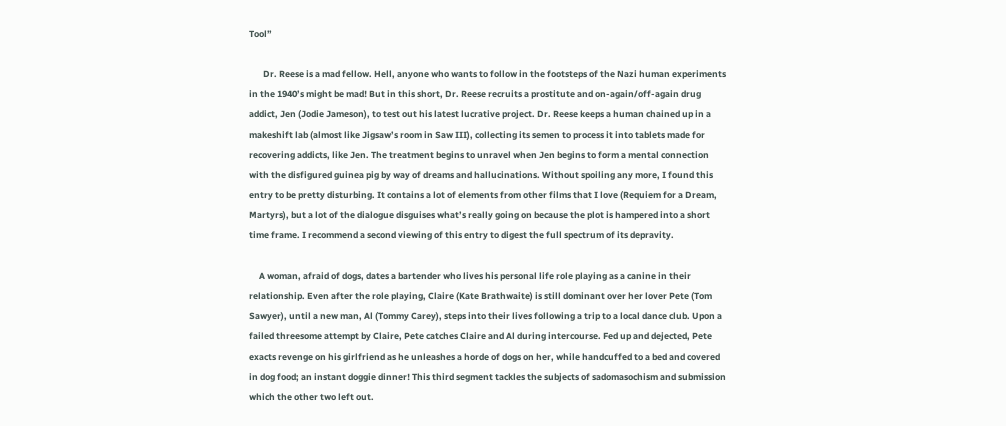Tool”

       Dr. Reese is a mad fellow. Hell, anyone who wants to follow in the footsteps of the Nazi human experiments in the 1940’s might be mad! But in this short, Dr. Reese recruits a prostitute and on-again/off-again drug addict, Jen (Jodie Jameson), to test out his latest lucrative project. Dr. Reese keeps a human chained up in a makeshift lab (almost like Jigsaw’s room in Saw III), collecting its semen to process it into tablets made for recovering addicts, like Jen. The treatment begins to unravel when Jen begins to form a mental connection with the disfigured guinea pig by way of dreams and hallucinations. Without spoiling any more, I found this entry to be pretty disturbing. It contains a lot of elements from other films that I love (Requiem for a Dream, Martyrs), but a lot of the dialogue disguises what’s really going on because the plot is hampered into a short time frame. I recommend a second viewing of this entry to digest the full spectrum of its depravity.

     A woman, afraid of dogs, dates a bartender who lives his personal life role playing as a canine in their relationship. Even after the role playing, Claire (Kate Brathwaite) is still dominant over her lover Pete (Tom Sawyer), until a new man, Al (Tommy Carey), steps into their lives following a trip to a local dance club. Upon a failed threesome attempt by Claire, Pete catches Claire and Al during intercourse. Fed up and dejected, Pete exacts revenge on his girlfriend as he unleashes a horde of dogs on her, while handcuffed to a bed and covered in dog food; an instant doggie dinner! This third segment tackles the subjects of sadomasochism and submission which the other two left out.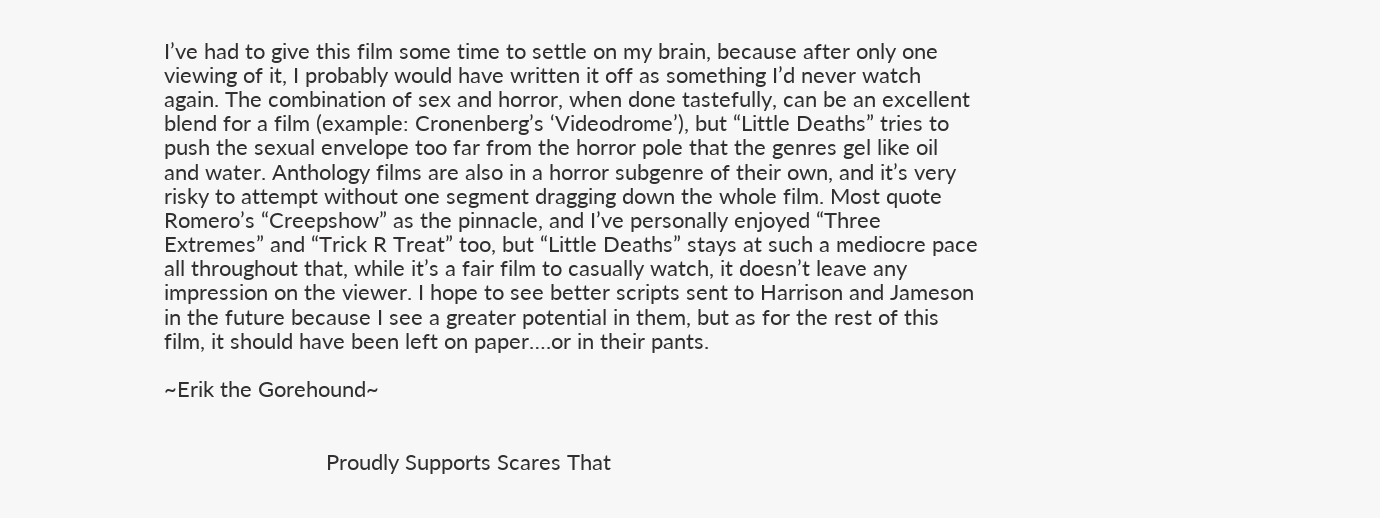I’ve had to give this film some time to settle on my brain, because after only one viewing of it, I probably would have written it off as something I’d never watch again. The combination of sex and horror, when done tastefully, can be an excellent blend for a film (example: Cronenberg’s ‘Videodrome’), but “Little Deaths” tries to push the sexual envelope too far from the horror pole that the genres gel like oil and water. Anthology films are also in a horror subgenre of their own, and it’s very risky to attempt without one segment dragging down the whole film. Most quote Romero’s “Creepshow” as the pinnacle, and I’ve personally enjoyed “Three Extremes” and “Trick R Treat” too, but “Little Deaths” stays at such a mediocre pace all throughout that, while it’s a fair film to casually watch, it doesn’t leave any impression on the viewer. I hope to see better scripts sent to Harrison and Jameson in the future because I see a greater potential in them, but as for the rest of this film, it should have been left on paper….or in their pants.

~Erik the Gorehound~


                           Proudly Supports Scares That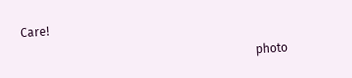Care!

                                                                              photo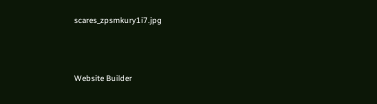scares_zpsmkury1i7.jpg




Website Builder